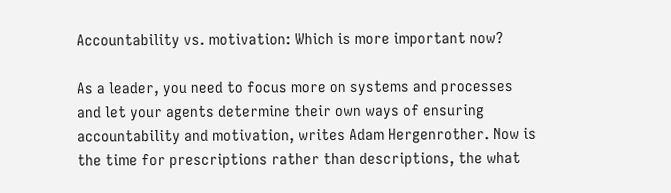Accountability vs. motivation: Which is more important now?

As a leader, you need to focus more on systems and processes and let your agents determine their own ways of ensuring accountability and motivation, writes Adam Hergenrother. Now is the time for prescriptions rather than descriptions, the what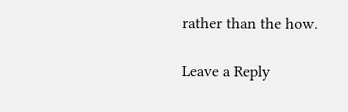rather than the how.

Leave a Reply